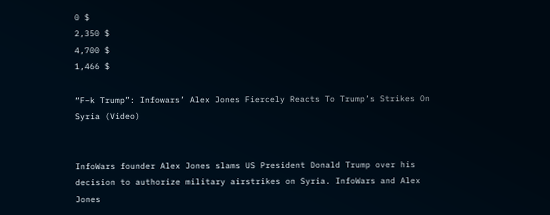0 $
2,350 $
4,700 $
1,466 $

“F–k Trump”: Infowars’ Alex Jones Fiercely Reacts To Trump’s Strikes On Syria (Video)


InfoWars founder Alex Jones slams US President Donald Trump over his decision to authorize military airstrikes on Syria. InfoWars and Alex Jones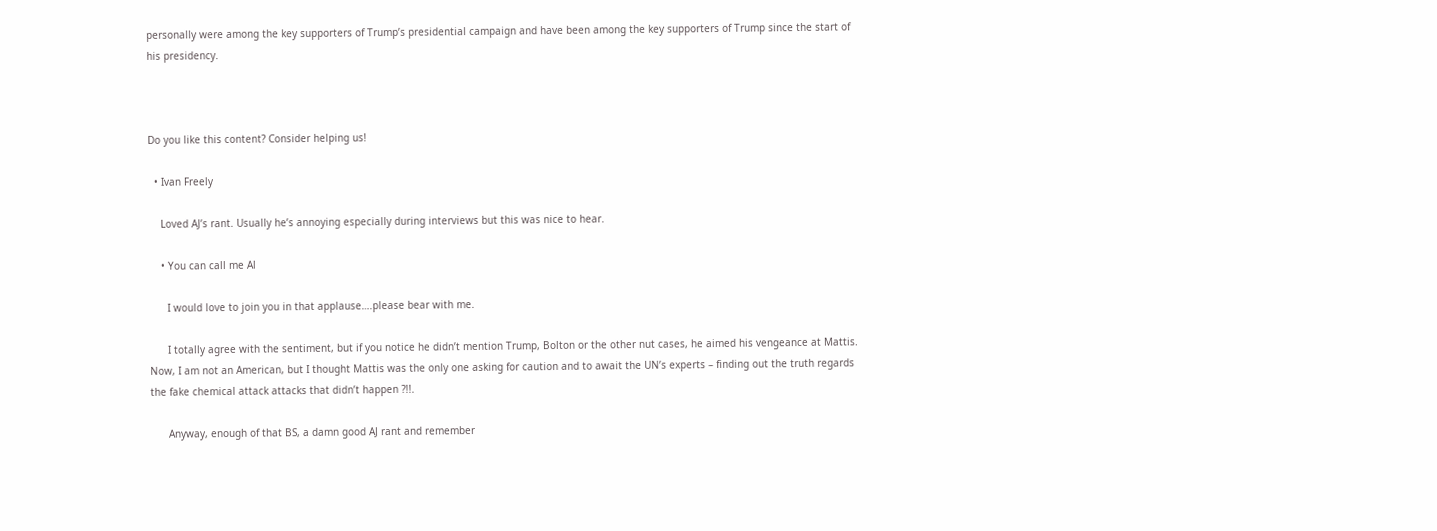personally were among the key supporters of Trump’s presidential campaign and have been among the key supporters of Trump since the start of his presidency.



Do you like this content? Consider helping us!

  • Ivan Freely

    Loved AJ’s rant. Usually he’s annoying especially during interviews but this was nice to hear.

    • You can call me Al

      I would love to join you in that applause….please bear with me.

      I totally agree with the sentiment, but if you notice he didn’t mention Trump, Bolton or the other nut cases, he aimed his vengeance at Mattis. Now, I am not an American, but I thought Mattis was the only one asking for caution and to await the UN’s experts – finding out the truth regards the fake chemical attack attacks that didn’t happen ?!!.

      Anyway, enough of that BS, a damn good AJ rant and remember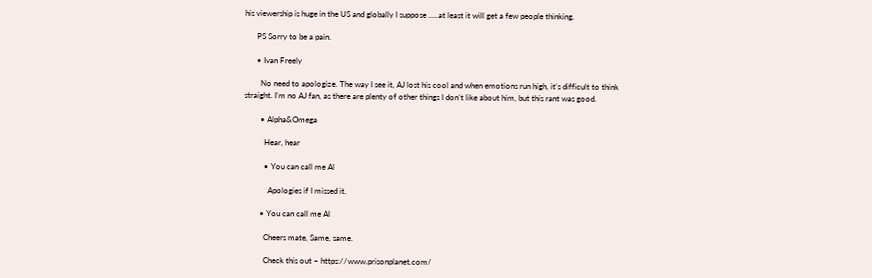his viewership is huge in the US and globally I suppose …..at least it will get a few people thinking.

      PS Sorry to be a pain.

      • Ivan Freely

        No need to apologize. The way I see it, AJ lost his cool and when emotions run high, it’s difficult to think straight. I’m no AJ fan, as there are plenty of other things I don’t like about him, but this rant was good.

        • Alpha&Omega

          Hear, hear

          • You can call me Al

            Apologies if I missed it.

        • You can call me Al

          Cheers mate, Same, same.

          Check this out – https://www.prisonplanet.com/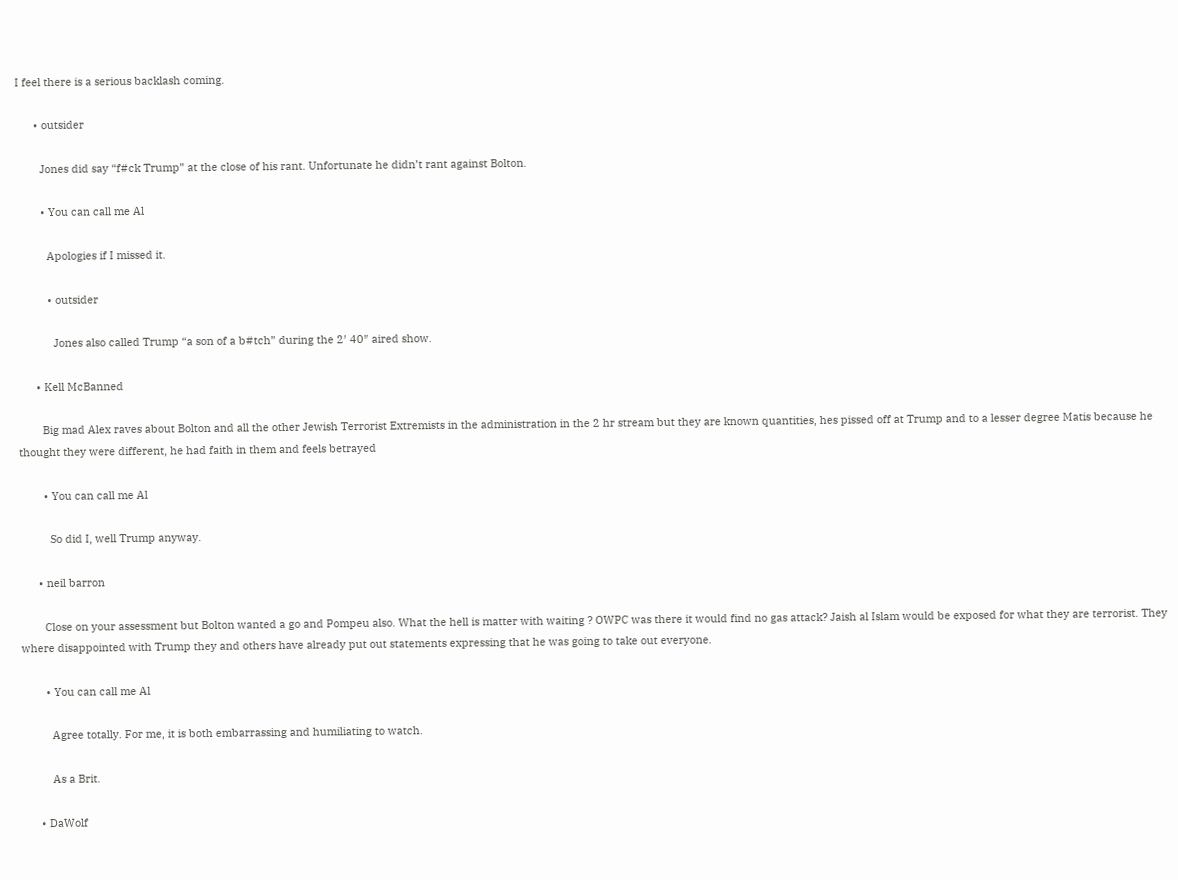I feel there is a serious backlash coming.

      • outsider

        Jones did say “f#ck Trump” at the close of his rant. Unfortunate he didn’t rant against Bolton.

        • You can call me Al

          Apologies if I missed it.

          • outsider

            Jones also called Trump “a son of a b#tch” during the 2′ 40″ aired show.

      • Kell McBanned

        Big mad Alex raves about Bolton and all the other Jewish Terrorist Extremists in the administration in the 2 hr stream but they are known quantities, hes pissed off at Trump and to a lesser degree Matis because he thought they were different, he had faith in them and feels betrayed

        • You can call me Al

          So did I, well Trump anyway.

      • neil barron

        Close on your assessment but Bolton wanted a go and Pompeu also. What the hell is matter with waiting ? OWPC was there it would find no gas attack? Jaish al Islam would be exposed for what they are terrorist. They where disappointed with Trump they and others have already put out statements expressing that he was going to take out everyone.

        • You can call me Al

          Agree totally. For me, it is both embarrassing and humiliating to watch.

          As a Brit.

      • DaWolf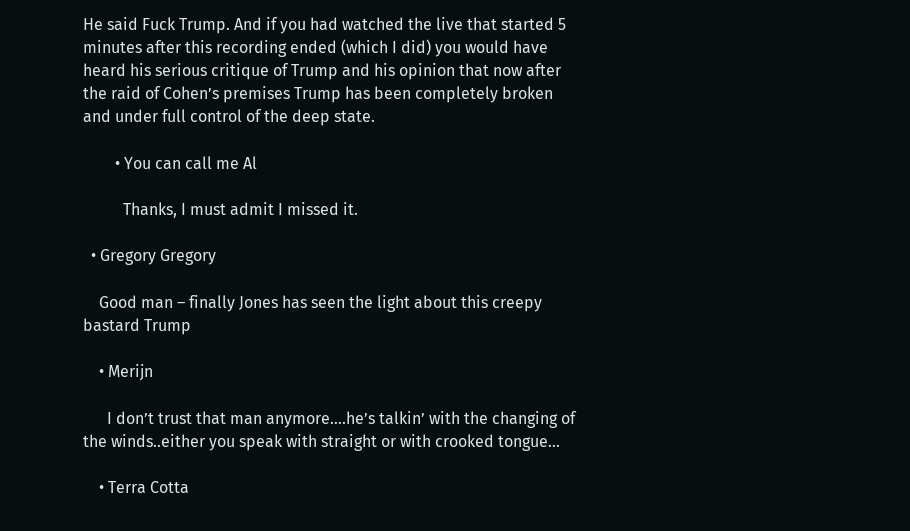He said Fuck Trump. And if you had watched the live that started 5 minutes after this recording ended (which I did) you would have heard his serious critique of Trump and his opinion that now after the raid of Cohen’s premises Trump has been completely broken and under full control of the deep state.

        • You can call me Al

          Thanks, I must admit I missed it.

  • Gregory Gregory

    Good man – finally Jones has seen the light about this creepy bastard Trump

    • Merijn

      I don’t trust that man anymore….he’s talkin’ with the changing of the winds..either you speak with straight or with crooked tongue…

    • Terra Cotta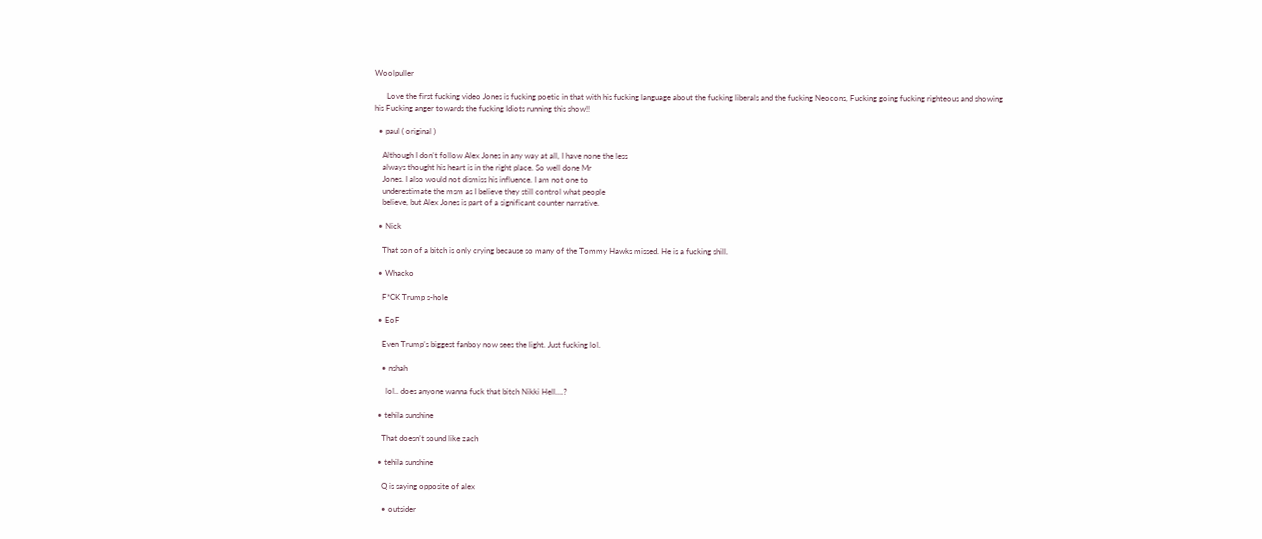Woolpuller

      Love the first fucking video Jones is fucking poetic in that with his fucking language about the fucking liberals and the fucking Neocons, Fucking going fucking righteous and showing his Fucking anger towards the fucking Idiots running this show!!

  • paul ( original )

    Although I don’t follow Alex Jones in any way at all, I have none the less
    always thought his heart is in the right place. So well done Mr
    Jones. I also would not dismiss his influence. I am not one to
    underestimate the msm as I believe they still control what people
    believe, but Alex Jones is part of a significant counter narrative.

  • Nick

    That son of a bitch is only crying because so many of the Tommy Hawks missed. He is a fucking shill.

  • Whacko

    F*CK Trump s-hole

  • EoF

    Even Trump’s biggest fanboy now sees the light. Just fucking lol.

    • nshah

      lol.. does anyone wanna fuck that bitch Nikki Hell….?

  • tehila sunshine

    That doesn’t sound like zach

  • tehila sunshine

    Q is saying opposite of alex

    • outsider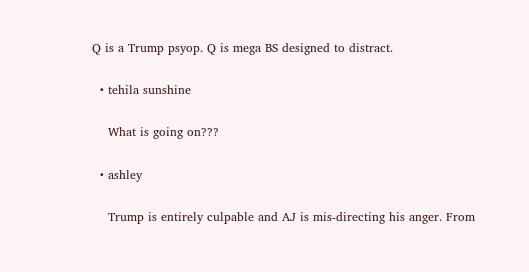Q is a Trump psyop. Q is mega BS designed to distract.

  • tehila sunshine

    What is going on???

  • ashley

    Trump is entirely culpable and AJ is mis-directing his anger. From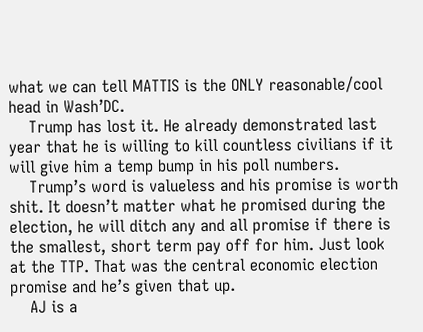what we can tell MATTIS is the ONLY reasonable/cool head in Wash’DC.
    Trump has lost it. He already demonstrated last year that he is willing to kill countless civilians if it will give him a temp bump in his poll numbers.
    Trump’s word is valueless and his promise is worth shit. It doesn’t matter what he promised during the election, he will ditch any and all promise if there is the smallest, short term pay off for him. Just look at the TTP. That was the central economic election promise and he’s given that up.
    AJ is a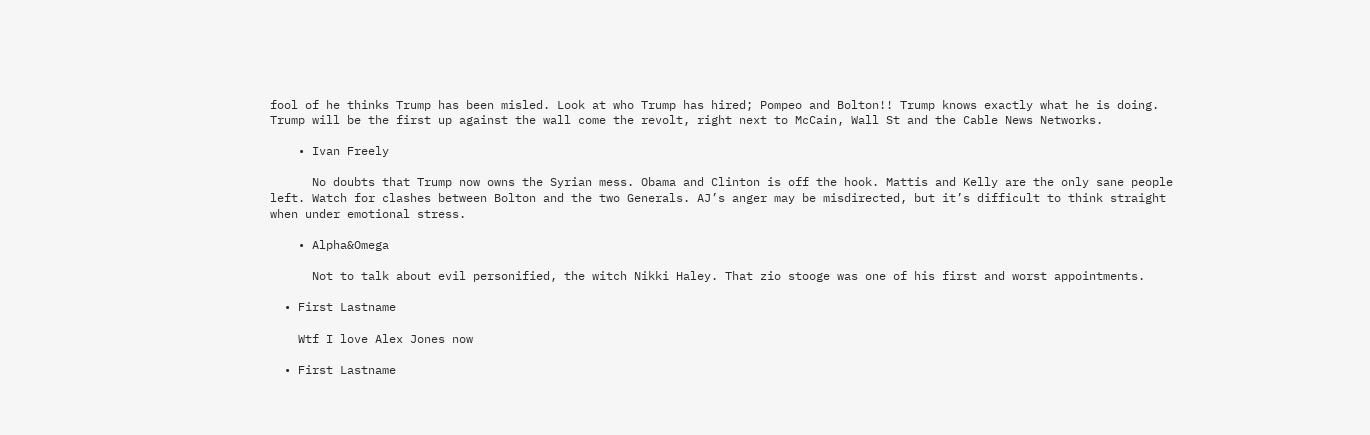fool of he thinks Trump has been misled. Look at who Trump has hired; Pompeo and Bolton!! Trump knows exactly what he is doing. Trump will be the first up against the wall come the revolt, right next to McCain, Wall St and the Cable News Networks.

    • Ivan Freely

      No doubts that Trump now owns the Syrian mess. Obama and Clinton is off the hook. Mattis and Kelly are the only sane people left. Watch for clashes between Bolton and the two Generals. AJ’s anger may be misdirected, but it’s difficult to think straight when under emotional stress.

    • Alpha&Omega

      Not to talk about evil personified, the witch Nikki Haley. That zio stooge was one of his first and worst appointments.

  • First Lastname

    Wtf I love Alex Jones now

  • First Lastname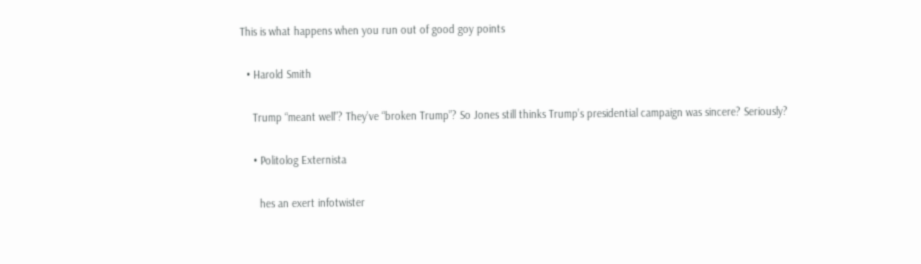This is what happens when you run out of good goy points

  • Harold Smith

    Trump “meant well”? They’ve “broken Trump”? So Jones still thinks Trump’s presidential campaign was sincere? Seriously?

    • Politolog Externista

      hes an exert infotwister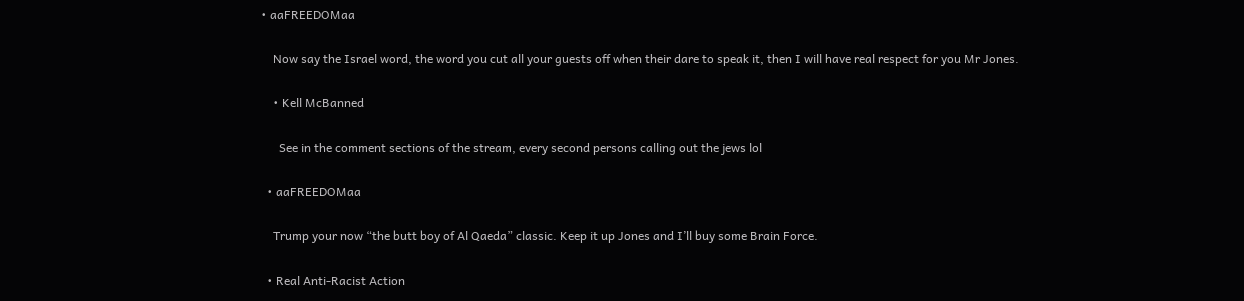• aaFREEDOMaa

    Now say the Israel word, the word you cut all your guests off when their dare to speak it, then I will have real respect for you Mr Jones.

    • Kell McBanned

      See in the comment sections of the stream, every second persons calling out the jews lol

  • aaFREEDOMaa

    Trump your now “the butt boy of Al Qaeda” classic. Keep it up Jones and I’ll buy some Brain Force.

  • Real Anti-Racist Action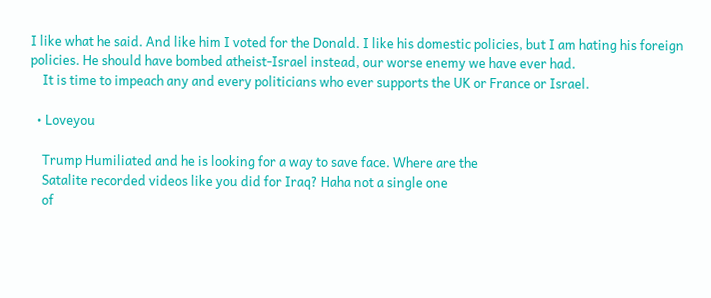I like what he said. And like him I voted for the Donald. I like his domestic policies, but I am hating his foreign policies. He should have bombed atheist-Israel instead, our worse enemy we have ever had.
    It is time to impeach any and every politicians who ever supports the UK or France or Israel.

  • Loveyou

    Trump Humiliated and he is looking for a way to save face. Where are the
    Satalite recorded videos like you did for Iraq? Haha not a single one
    of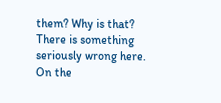them? Why is that? There is something seriously wrong here. On the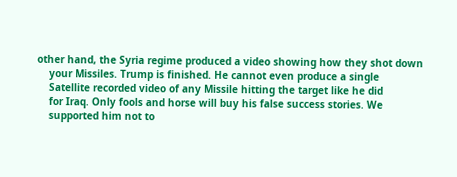other hand, the Syria regime produced a video showing how they shot down
    your Missiles. Trump is finished. He cannot even produce a single
    Satellite recorded video of any Missile hitting the target like he did
    for Iraq. Only fools and horse will buy his false success stories. We
    supported him not to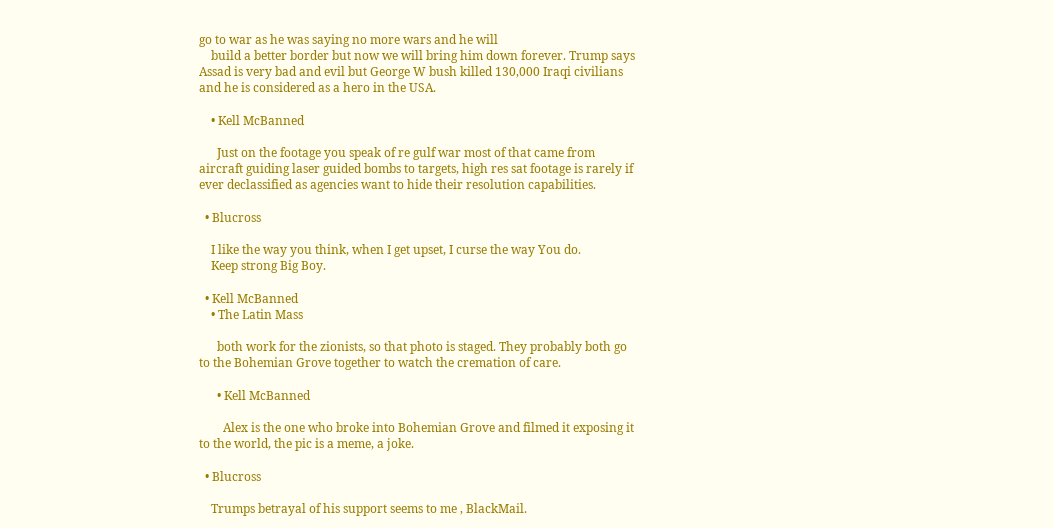go to war as he was saying no more wars and he will
    build a better border but now we will bring him down forever. Trump says Assad is very bad and evil but George W bush killed 130,000 Iraqi civilians and he is considered as a hero in the USA.

    • Kell McBanned

      Just on the footage you speak of re gulf war most of that came from aircraft guiding laser guided bombs to targets, high res sat footage is rarely if ever declassified as agencies want to hide their resolution capabilities.

  • Blucross

    I like the way you think, when I get upset, I curse the way You do.
    Keep strong Big Boy.

  • Kell McBanned
    • The Latin Mass

      both work for the zionists, so that photo is staged. They probably both go to the Bohemian Grove together to watch the cremation of care.

      • Kell McBanned

        Alex is the one who broke into Bohemian Grove and filmed it exposing it to the world, the pic is a meme, a joke.

  • Blucross

    Trumps betrayal of his support seems to me , BlackMail.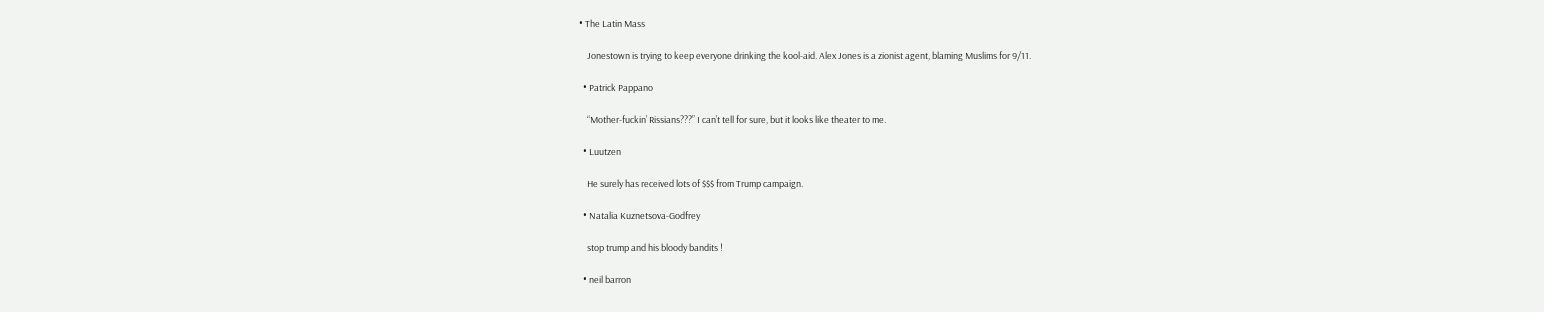• The Latin Mass

    Jonestown is trying to keep everyone drinking the kool-aid. Alex Jones is a zionist agent, blaming Muslims for 9/11.

  • Patrick Pappano

    “Mother-fuckin’ Rissians???” I can’t tell for sure, but it looks like theater to me.

  • Luutzen

    He surely has received lots of $$$ from Trump campaign.

  • Natalia Kuznetsova-Godfrey

    stop trump and his bloody bandits !

  • neil barron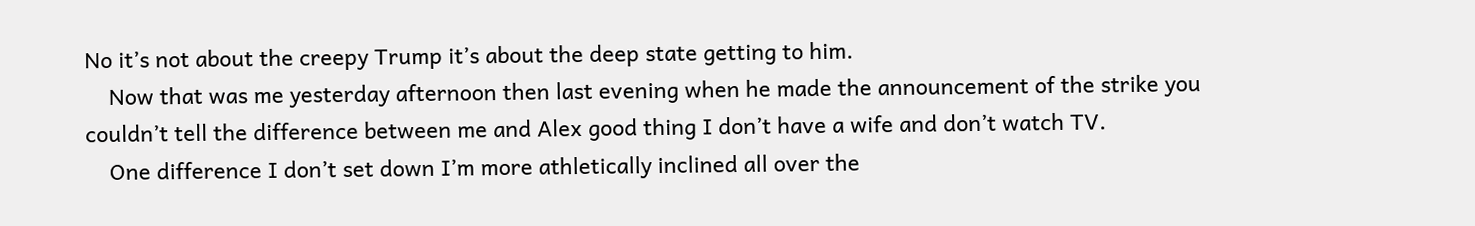No it’s not about the creepy Trump it’s about the deep state getting to him.
    Now that was me yesterday afternoon then last evening when he made the announcement of the strike you couldn’t tell the difference between me and Alex good thing I don’t have a wife and don’t watch TV.
    One difference I don’t set down I’m more athletically inclined all over the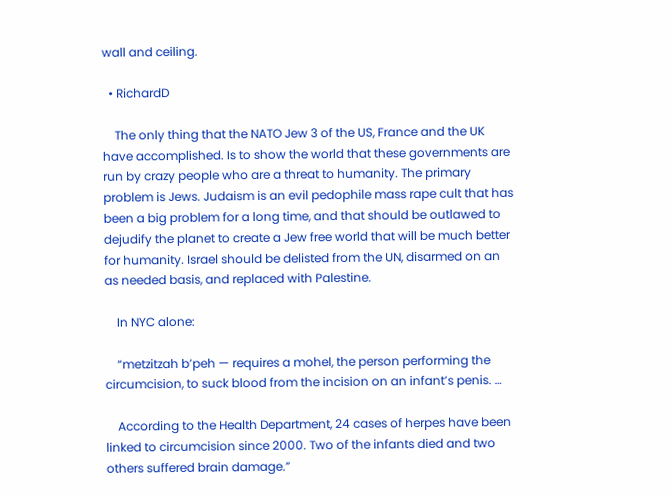wall and ceiling.

  • RichardD

    The only thing that the NATO Jew 3 of the US, France and the UK have accomplished. Is to show the world that these governments are run by crazy people who are a threat to humanity. The primary problem is Jews. Judaism is an evil pedophile mass rape cult that has been a big problem for a long time, and that should be outlawed to dejudify the planet to create a Jew free world that will be much better for humanity. Israel should be delisted from the UN, disarmed on an as needed basis, and replaced with Palestine.

    In NYC alone:

    “metzitzah b’peh — requires a mohel, the person performing the circumcision, to suck blood from the incision on an infant’s penis. …

    According to the Health Department, 24 cases of herpes have been linked to circumcision since 2000. Two of the infants died and two others suffered brain damage.”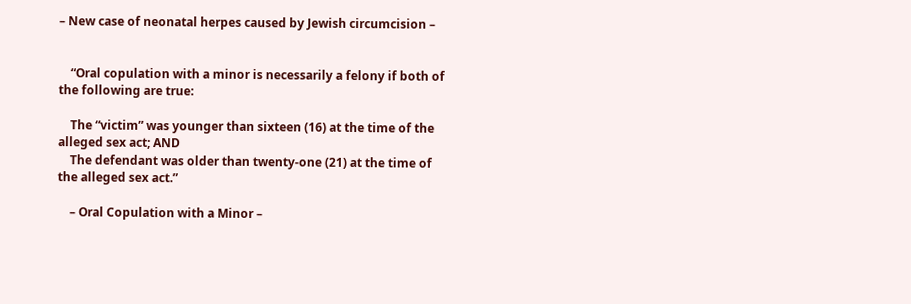– New case of neonatal herpes caused by Jewish circumcision –


    “Oral copulation with a minor is necessarily a felony if both of the following are true:

    The “victim” was younger than sixteen (16) at the time of the alleged sex act; AND
    The defendant was older than twenty-one (21) at the time of the alleged sex act.”

    – Oral Copulation with a Minor –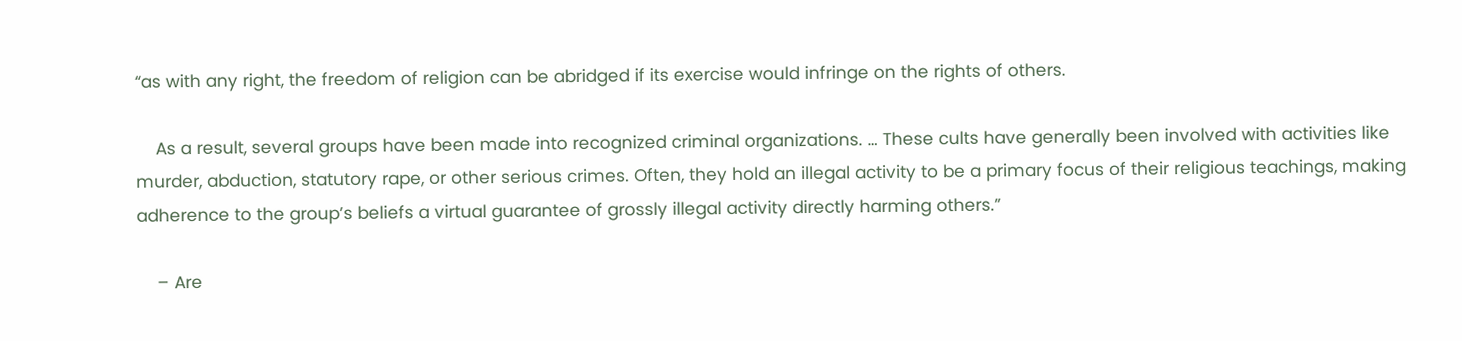“as with any right, the freedom of religion can be abridged if its exercise would infringe on the rights of others.

    As a result, several groups have been made into recognized criminal organizations. … These cults have generally been involved with activities like murder, abduction, statutory rape, or other serious crimes. Often, they hold an illegal activity to be a primary focus of their religious teachings, making adherence to the group’s beliefs a virtual guarantee of grossly illegal activity directly harming others.”

    – Are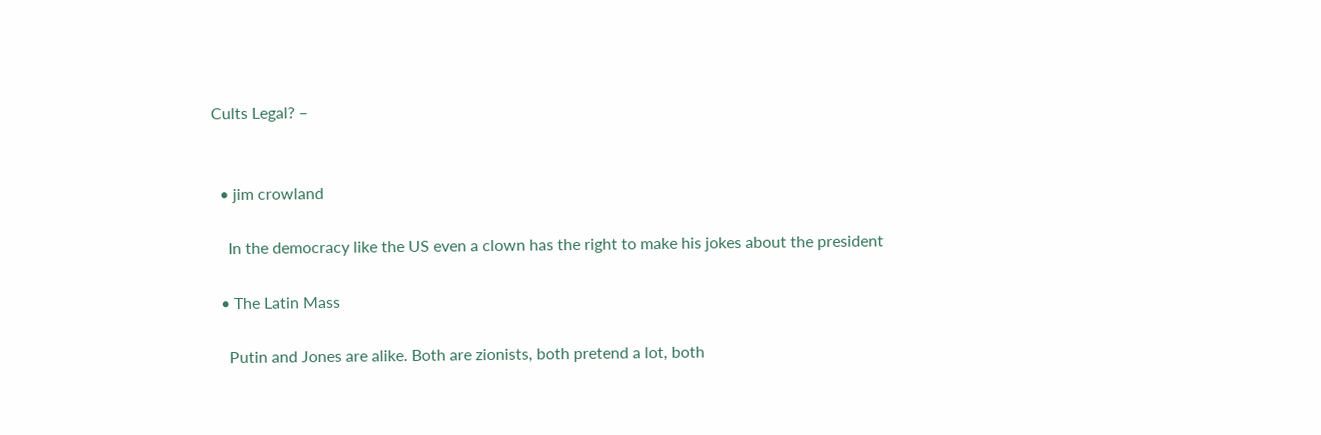Cults Legal? –


  • jim crowland

    In the democracy like the US even a clown has the right to make his jokes about the president

  • The Latin Mass

    Putin and Jones are alike. Both are zionists, both pretend a lot, both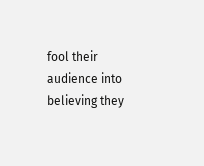fool their audience into believing they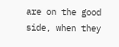are on the good side, when they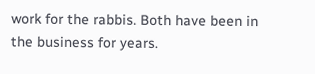work for the rabbis. Both have been in the business for years.